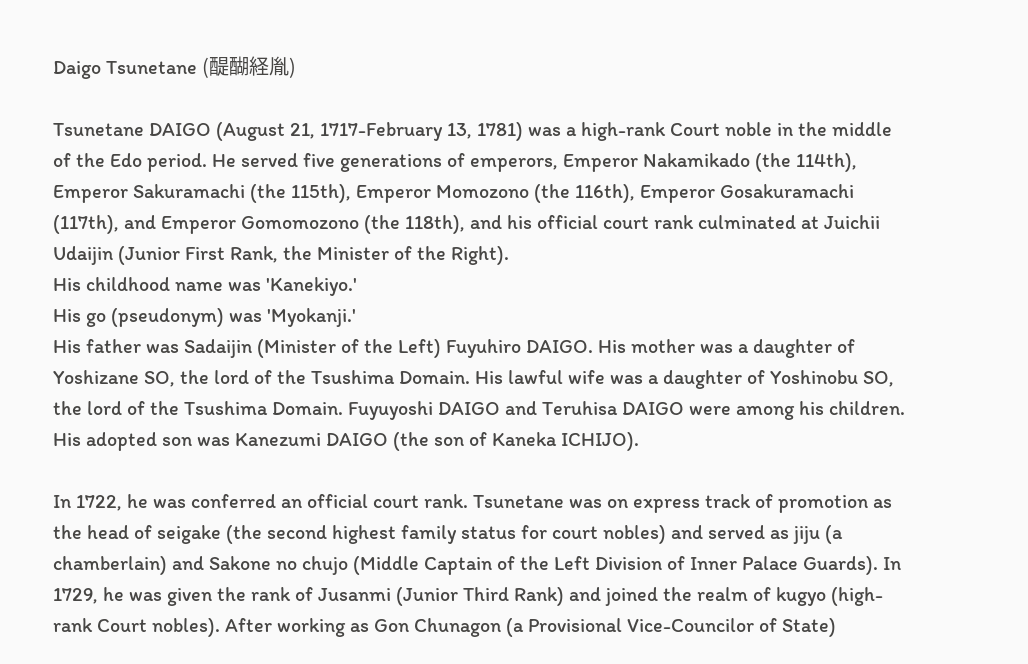Daigo Tsunetane (醍醐経胤)

Tsunetane DAIGO (August 21, 1717-February 13, 1781) was a high-rank Court noble in the middle of the Edo period. He served five generations of emperors, Emperor Nakamikado (the 114th), Emperor Sakuramachi (the 115th), Emperor Momozono (the 116th), Emperor Gosakuramachi (117th), and Emperor Gomomozono (the 118th), and his official court rank culminated at Juichii Udaijin (Junior First Rank, the Minister of the Right).
His childhood name was 'Kanekiyo.'
His go (pseudonym) was 'Myokanji.'
His father was Sadaijin (Minister of the Left) Fuyuhiro DAIGO. His mother was a daughter of Yoshizane SO, the lord of the Tsushima Domain. His lawful wife was a daughter of Yoshinobu SO, the lord of the Tsushima Domain. Fuyuyoshi DAIGO and Teruhisa DAIGO were among his children. His adopted son was Kanezumi DAIGO (the son of Kaneka ICHIJO).

In 1722, he was conferred an official court rank. Tsunetane was on express track of promotion as the head of seigake (the second highest family status for court nobles) and served as jiju (a chamberlain) and Sakone no chujo (Middle Captain of the Left Division of Inner Palace Guards). In 1729, he was given the rank of Jusanmi (Junior Third Rank) and joined the realm of kugyo (high-rank Court nobles). After working as Gon Chunagon (a Provisional Vice-Councilor of State)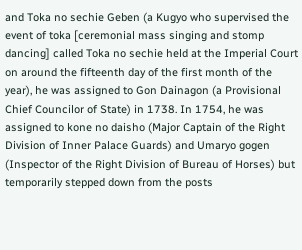and Toka no sechie Geben (a Kugyo who supervised the event of toka [ceremonial mass singing and stomp dancing] called Toka no sechie held at the Imperial Court on around the fifteenth day of the first month of the year), he was assigned to Gon Dainagon (a Provisional Chief Councilor of State) in 1738. In 1754, he was assigned to kone no daisho (Major Captain of the Right Division of Inner Palace Guards) and Umaryo gogen (Inspector of the Right Division of Bureau of Horses) but temporarily stepped down from the posts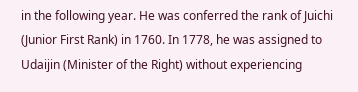in the following year. He was conferred the rank of Juichi (Junior First Rank) in 1760. In 1778, he was assigned to Udaijin (Minister of the Right) without experiencing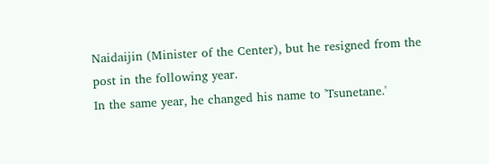Naidaijin (Minister of the Center), but he resigned from the post in the following year.
In the same year, he changed his name to 'Tsunetane.'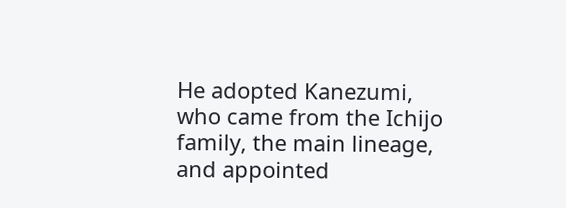He adopted Kanezumi, who came from the Ichijo family, the main lineage, and appointed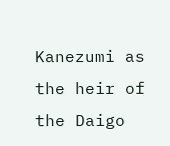Kanezumi as the heir of the Daigo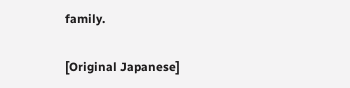family.

[Original Japanese]